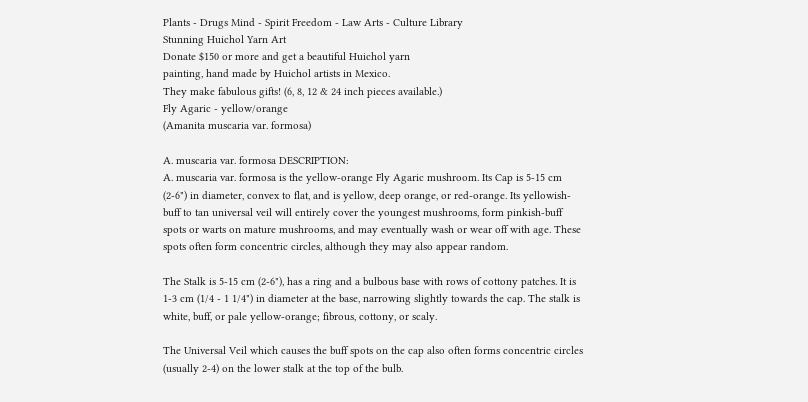Plants - Drugs Mind - Spirit Freedom - Law Arts - Culture Library
Stunning Huichol Yarn Art
Donate $150 or more and get a beautiful Huichol yarn
painting, hand made by Huichol artists in Mexico.
They make fabulous gifts! (6, 8, 12 & 24 inch pieces available.)
Fly Agaric - yellow/orange
(Amanita muscaria var. formosa)

A. muscaria var. formosa DESCRIPTION:
A. muscaria var. formosa is the yellow-orange Fly Agaric mushroom. Its Cap is 5-15 cm (2-6") in diameter, convex to flat, and is yellow, deep orange, or red-orange. Its yellowish-buff to tan universal veil will entirely cover the youngest mushrooms, form pinkish-buff spots or warts on mature mushrooms, and may eventually wash or wear off with age. These spots often form concentric circles, although they may also appear random.

The Stalk is 5-15 cm (2-6"), has a ring and a bulbous base with rows of cottony patches. It is 1-3 cm (1/4 - 1 1/4") in diameter at the base, narrowing slightly towards the cap. The stalk is white, buff, or pale yellow-orange; fibrous, cottony, or scaly.

The Universal Veil which causes the buff spots on the cap also often forms concentric circles (usually 2-4) on the lower stalk at the top of the bulb.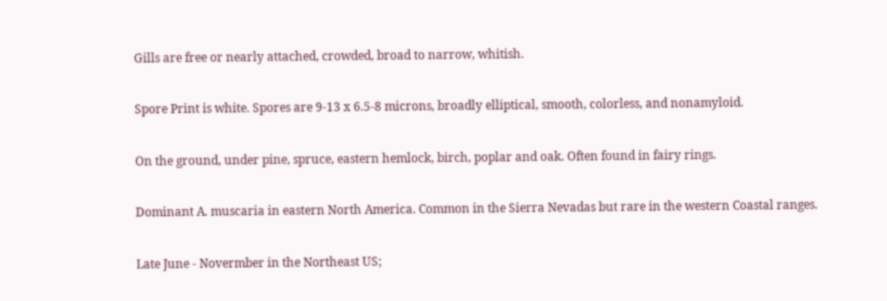Gills are free or nearly attached, crowded, broad to narrow, whitish.

Spore Print is white. Spores are 9-13 x 6.5-8 microns, broadly elliptical, smooth, colorless, and nonamyloid.

On the ground, under pine, spruce, eastern hemlock, birch, poplar and oak. Often found in fairy rings.

Dominant A. muscaria in eastern North America. Common in the Sierra Nevadas but rare in the western Coastal ranges.

Late June - Novermber in the Northeast US;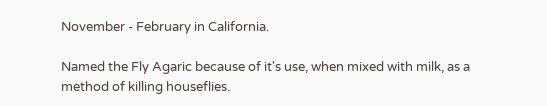November - February in California.

Named the Fly Agaric because of it's use, when mixed with milk, as a method of killing houseflies.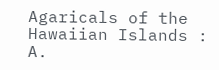Agaricals of the Hawaiian Islands : A.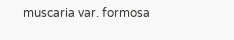muscaria var. formosa